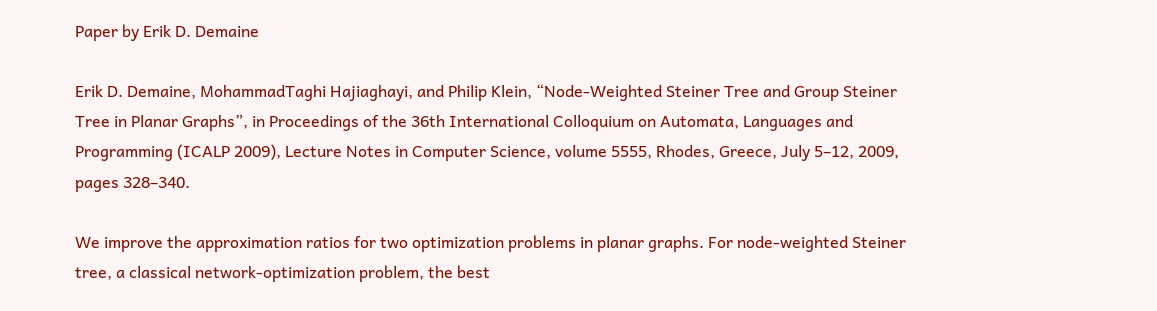Paper by Erik D. Demaine

Erik D. Demaine, MohammadTaghi Hajiaghayi, and Philip Klein, “Node-Weighted Steiner Tree and Group Steiner Tree in Planar Graphs”, in Proceedings of the 36th International Colloquium on Automata, Languages and Programming (ICALP 2009), Lecture Notes in Computer Science, volume 5555, Rhodes, Greece, July 5–12, 2009, pages 328–340.

We improve the approximation ratios for two optimization problems in planar graphs. For node-weighted Steiner tree, a classical network-optimization problem, the best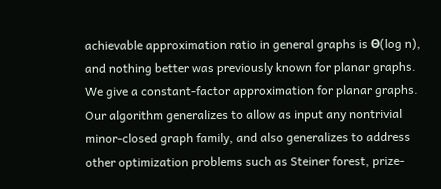achievable approximation ratio in general graphs is Θ(log n), and nothing better was previously known for planar graphs. We give a constant-factor approximation for planar graphs. Our algorithm generalizes to allow as input any nontrivial minor-closed graph family, and also generalizes to address other optimization problems such as Steiner forest, prize-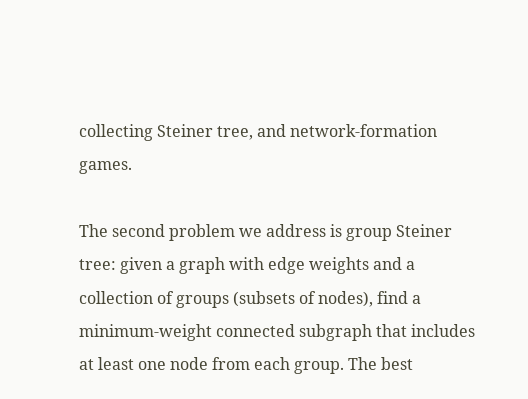collecting Steiner tree, and network-formation games.

The second problem we address is group Steiner tree: given a graph with edge weights and a collection of groups (subsets of nodes), find a minimum-weight connected subgraph that includes at least one node from each group. The best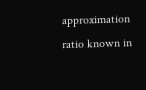approximation ratio known in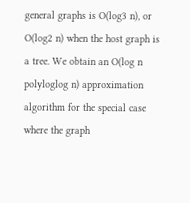general graphs is O(log3 n), or O(log2 n) when the host graph is a tree. We obtain an O(log n polyloglog n) approximation algorithm for the special case where the graph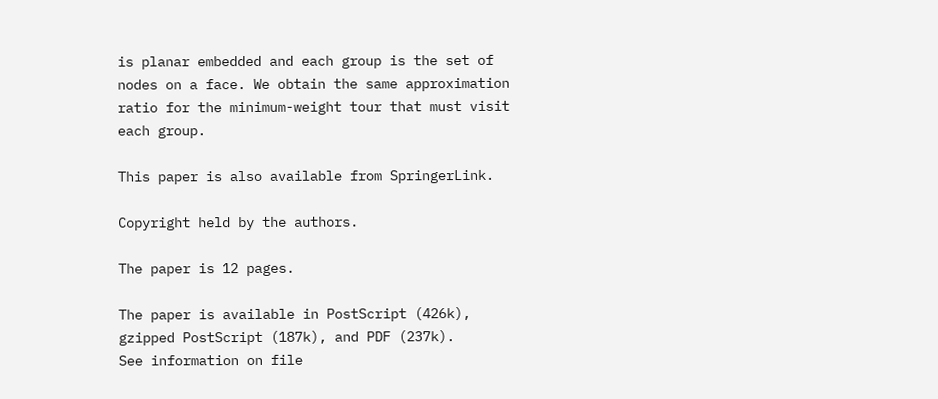is planar embedded and each group is the set of nodes on a face. We obtain the same approximation ratio for the minimum-weight tour that must visit each group.

This paper is also available from SpringerLink.

Copyright held by the authors.

The paper is 12 pages.

The paper is available in PostScript (426k), gzipped PostScript (187k), and PDF (237k).
See information on file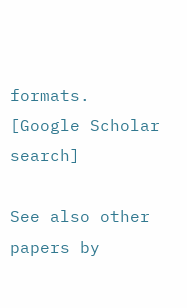formats.
[Google Scholar search]

See also other papers by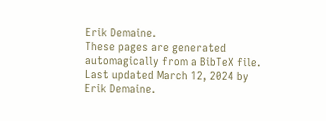Erik Demaine.
These pages are generated automagically from a BibTeX file.
Last updated March 12, 2024 by Erik Demaine.